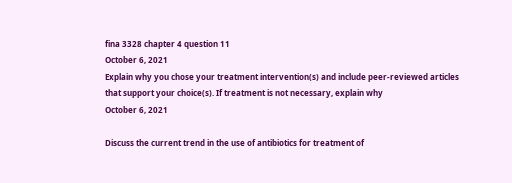fina 3328 chapter 4 question 11
October 6, 2021
Explain why you chose your treatment intervention(s) and include peer-reviewed articles that support your choice(s). If treatment is not necessary, explain why
October 6, 2021

Discuss the current trend in the use of antibiotics for treatment of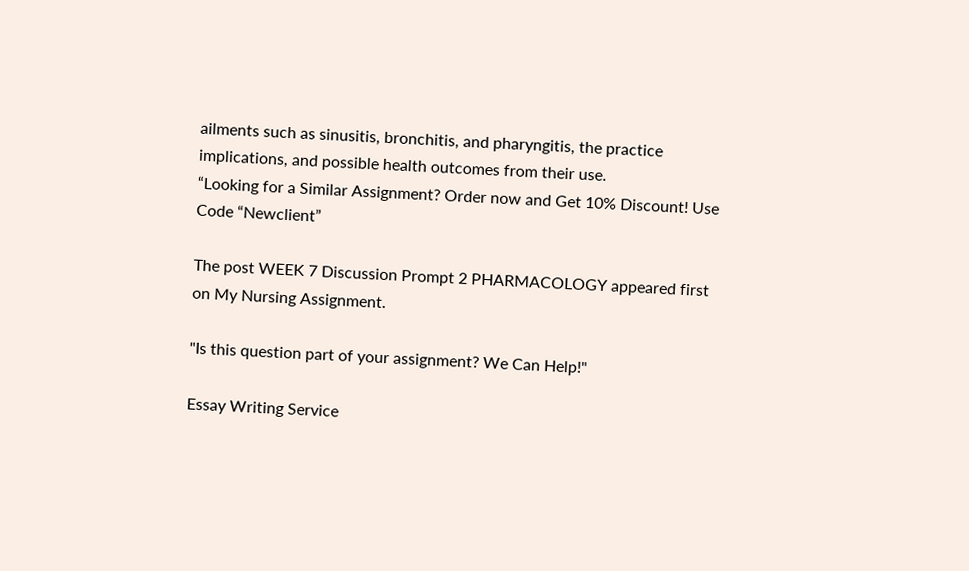ailments such as sinusitis, bronchitis, and pharyngitis, the practice implications, and possible health outcomes from their use.
“Looking for a Similar Assignment? Order now and Get 10% Discount! Use Code “Newclient”

The post WEEK 7 Discussion Prompt 2 PHARMACOLOGY appeared first on My Nursing Assignment.

"Is this question part of your assignment? We Can Help!"

Essay Writing Service